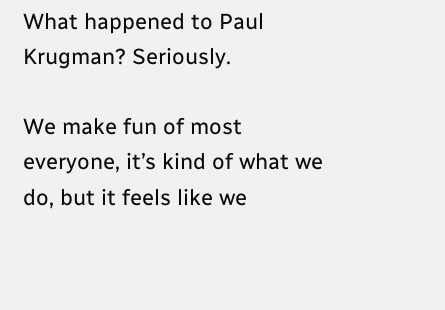What happened to Paul Krugman? Seriously.

We make fun of most everyone, it’s kind of what we do, but it feels like we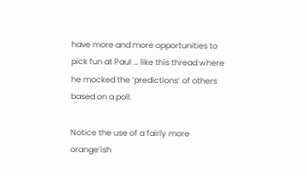have more and more opportunities to pick fun at Paul … like this thread where he mocked the ‘predictions’ of others based on a poll.

Notice the use of a fairly more orange’ish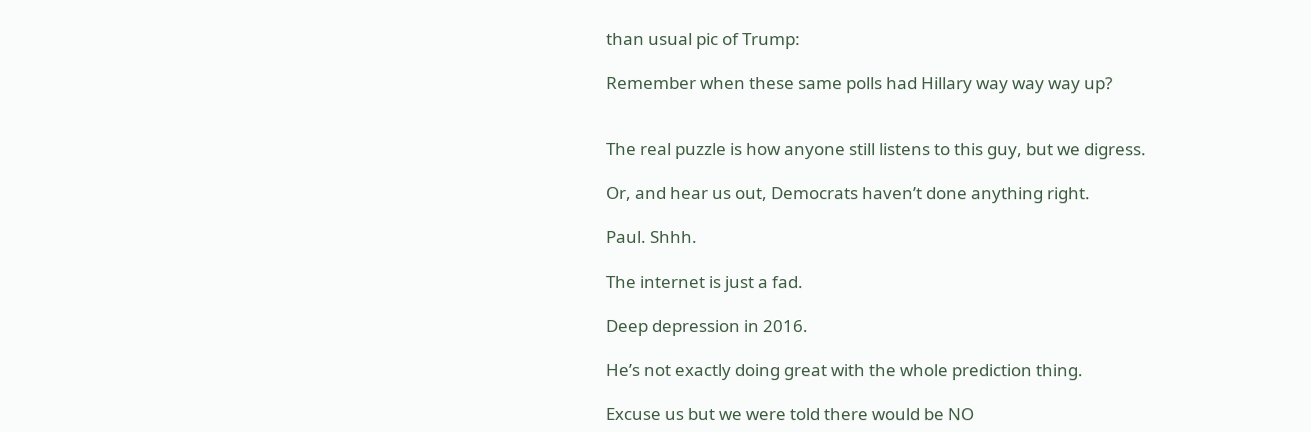than usual pic of Trump:

Remember when these same polls had Hillary way way way up?


The real puzzle is how anyone still listens to this guy, but we digress.

Or, and hear us out, Democrats haven’t done anything right.

Paul. Shhh.

The internet is just a fad.

Deep depression in 2016.

He’s not exactly doing great with the whole prediction thing.

Excuse us but we were told there would be NO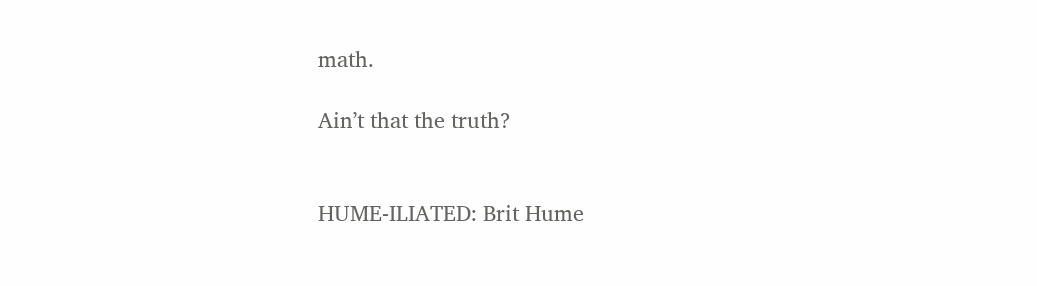math.

Ain’t that the truth?


HUME-ILIATED: Brit Hume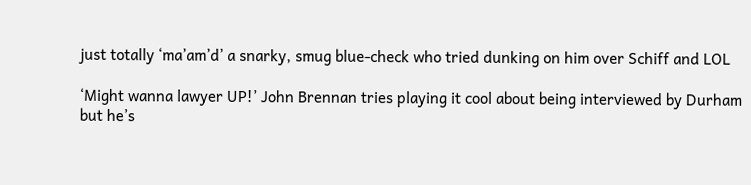just totally ‘ma’am’d’ a snarky, smug blue-check who tried dunking on him over Schiff and LOL

‘Might wanna lawyer UP!’ John Brennan tries playing it cool about being interviewed by Durham but he’s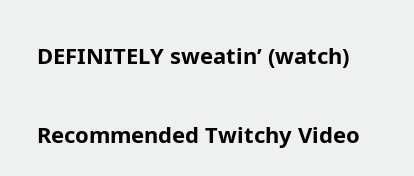DEFINITELY sweatin’ (watch)

Recommended Twitchy Video